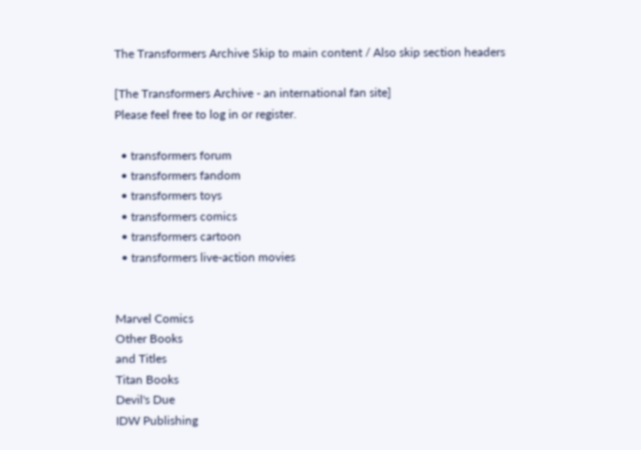The Transformers Archive Skip to main content / Also skip section headers

[The Transformers Archive - an international fan site]
Please feel free to log in or register.

  • transformers forum
  • transformers fandom
  • transformers toys
  • transformers comics
  • transformers cartoon
  • transformers live-action movies


Marvel Comics
Other Books
and Titles
Titan Books
Devil's Due
IDW Publishing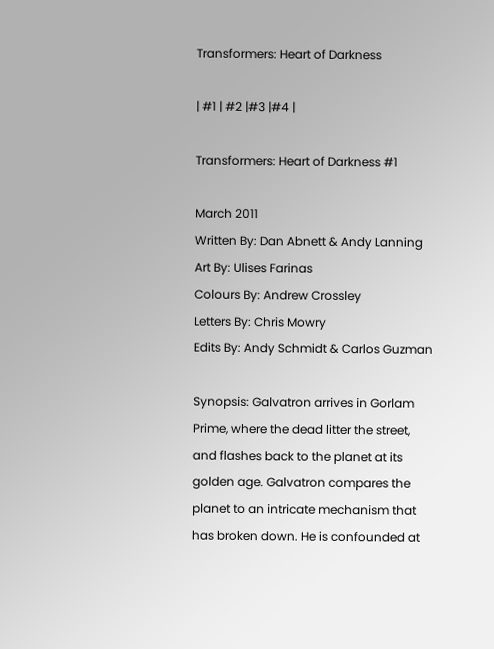Transformers: Heart of Darkness

| #1 | #2 |#3 |#4 |

Transformers: Heart of Darkness #1

March 2011
Written By: Dan Abnett & Andy Lanning
Art By: Ulises Farinas
Colours By: Andrew Crossley
Letters By: Chris Mowry
Edits By: Andy Schmidt & Carlos Guzman

Synopsis: Galvatron arrives in Gorlam Prime, where the dead litter the street, and flashes back to the planet at its golden age. Galvatron compares the planet to an intricate mechanism that has broken down. He is confounded at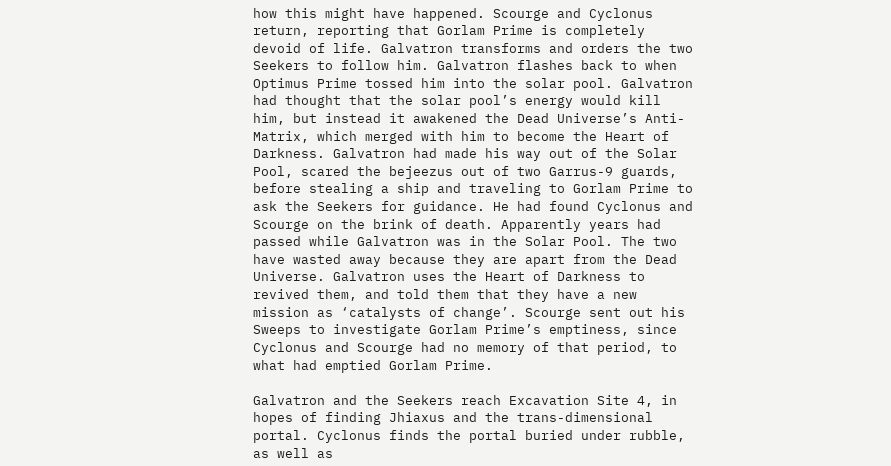how this might have happened. Scourge and Cyclonus return, reporting that Gorlam Prime is completely devoid of life. Galvatron transforms and orders the two Seekers to follow him. Galvatron flashes back to when Optimus Prime tossed him into the solar pool. Galvatron had thought that the solar pool’s energy would kill him, but instead it awakened the Dead Universe’s Anti-Matrix, which merged with him to become the Heart of Darkness. Galvatron had made his way out of the Solar Pool, scared the bejeezus out of two Garrus-9 guards, before stealing a ship and traveling to Gorlam Prime to ask the Seekers for guidance. He had found Cyclonus and Scourge on the brink of death. Apparently years had passed while Galvatron was in the Solar Pool. The two have wasted away because they are apart from the Dead Universe. Galvatron uses the Heart of Darkness to revived them, and told them that they have a new mission as ‘catalysts of change’. Scourge sent out his Sweeps to investigate Gorlam Prime’s emptiness, since Cyclonus and Scourge had no memory of that period, to what had emptied Gorlam Prime.

Galvatron and the Seekers reach Excavation Site 4, in hopes of finding Jhiaxus and the trans-dimensional portal. Cyclonus finds the portal buried under rubble, as well as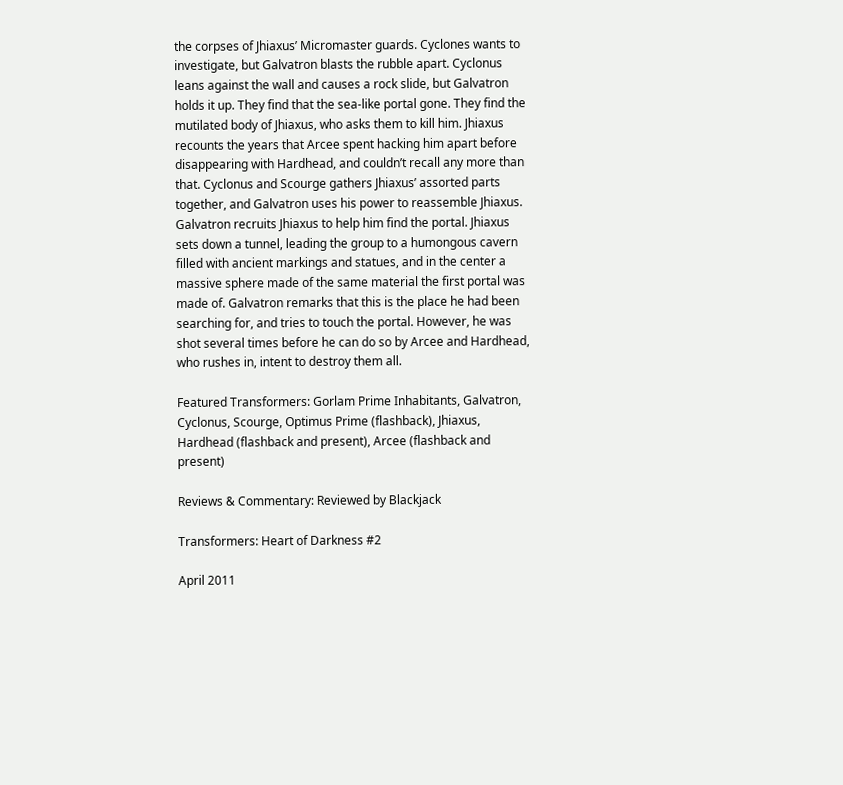the corpses of Jhiaxus’ Micromaster guards. Cyclones wants to investigate, but Galvatron blasts the rubble apart. Cyclonus leans against the wall and causes a rock slide, but Galvatron holds it up. They find that the sea-like portal gone. They find the mutilated body of Jhiaxus, who asks them to kill him. Jhiaxus recounts the years that Arcee spent hacking him apart before disappearing with Hardhead, and couldn’t recall any more than that. Cyclonus and Scourge gathers Jhiaxus’ assorted parts together, and Galvatron uses his power to reassemble Jhiaxus. Galvatron recruits Jhiaxus to help him find the portal. Jhiaxus sets down a tunnel, leading the group to a humongous cavern filled with ancient markings and statues, and in the center a massive sphere made of the same material the first portal was made of. Galvatron remarks that this is the place he had been searching for, and tries to touch the portal. However, he was shot several times before he can do so by Arcee and Hardhead, who rushes in, intent to destroy them all.

Featured Transformers: Gorlam Prime Inhabitants, Galvatron, Cyclonus, Scourge, Optimus Prime (flashback), Jhiaxus, Hardhead (flashback and present), Arcee (flashback and present)

Reviews & Commentary: Reviewed by Blackjack

Transformers: Heart of Darkness #2

April 2011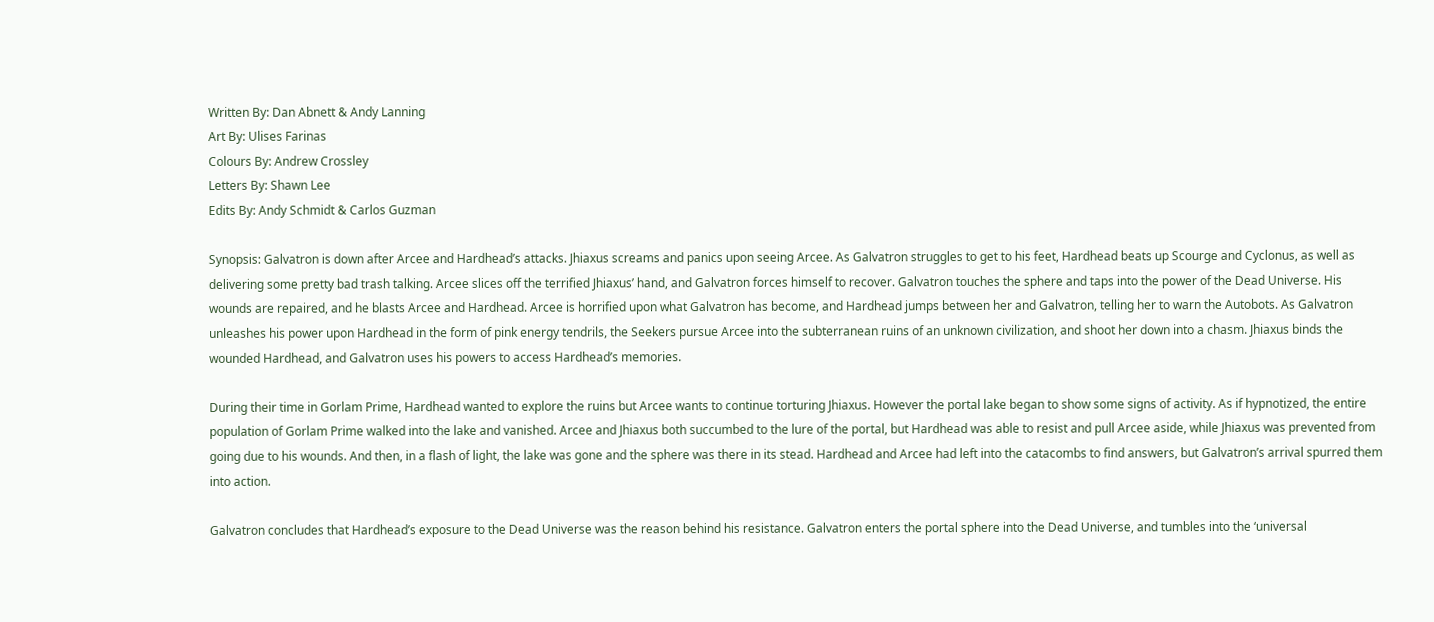Written By: Dan Abnett & Andy Lanning
Art By: Ulises Farinas
Colours By: Andrew Crossley
Letters By: Shawn Lee
Edits By: Andy Schmidt & Carlos Guzman

Synopsis: Galvatron is down after Arcee and Hardhead’s attacks. Jhiaxus screams and panics upon seeing Arcee. As Galvatron struggles to get to his feet, Hardhead beats up Scourge and Cyclonus, as well as delivering some pretty bad trash talking. Arcee slices off the terrified Jhiaxus’ hand, and Galvatron forces himself to recover. Galvatron touches the sphere and taps into the power of the Dead Universe. His wounds are repaired, and he blasts Arcee and Hardhead. Arcee is horrified upon what Galvatron has become, and Hardhead jumps between her and Galvatron, telling her to warn the Autobots. As Galvatron unleashes his power upon Hardhead in the form of pink energy tendrils, the Seekers pursue Arcee into the subterranean ruins of an unknown civilization, and shoot her down into a chasm. Jhiaxus binds the wounded Hardhead, and Galvatron uses his powers to access Hardhead’s memories.

During their time in Gorlam Prime, Hardhead wanted to explore the ruins but Arcee wants to continue torturing Jhiaxus. However the portal lake began to show some signs of activity. As if hypnotized, the entire population of Gorlam Prime walked into the lake and vanished. Arcee and Jhiaxus both succumbed to the lure of the portal, but Hardhead was able to resist and pull Arcee aside, while Jhiaxus was prevented from going due to his wounds. And then, in a flash of light, the lake was gone and the sphere was there in its stead. Hardhead and Arcee had left into the catacombs to find answers, but Galvatron’s arrival spurred them into action.

Galvatron concludes that Hardhead’s exposure to the Dead Universe was the reason behind his resistance. Galvatron enters the portal sphere into the Dead Universe, and tumbles into the ‘universal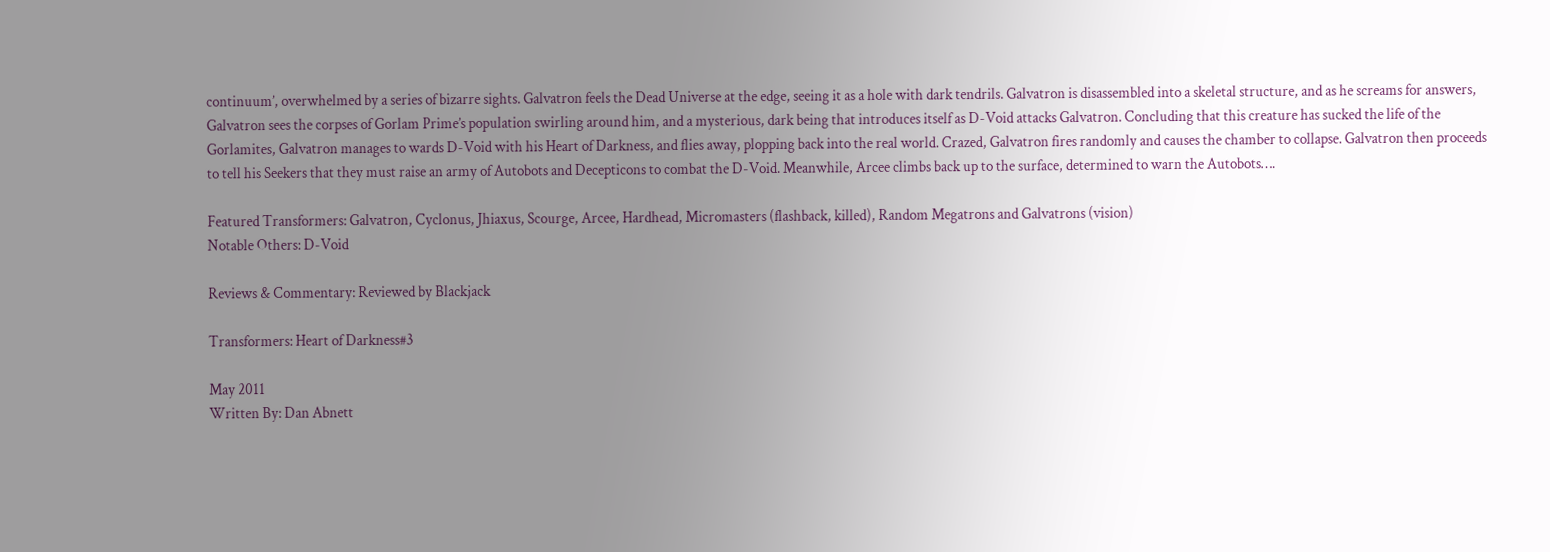continuum’, overwhelmed by a series of bizarre sights. Galvatron feels the Dead Universe at the edge, seeing it as a hole with dark tendrils. Galvatron is disassembled into a skeletal structure, and as he screams for answers, Galvatron sees the corpses of Gorlam Prime’s population swirling around him, and a mysterious, dark being that introduces itself as D-Void attacks Galvatron. Concluding that this creature has sucked the life of the Gorlamites, Galvatron manages to wards D-Void with his Heart of Darkness, and flies away, plopping back into the real world. Crazed, Galvatron fires randomly and causes the chamber to collapse. Galvatron then proceeds to tell his Seekers that they must raise an army of Autobots and Decepticons to combat the D-Void. Meanwhile, Arcee climbs back up to the surface, determined to warn the Autobots….

Featured Transformers: Galvatron, Cyclonus, Jhiaxus, Scourge, Arcee, Hardhead, Micromasters (flashback, killed), Random Megatrons and Galvatrons (vision)
Notable Others: D-Void

Reviews & Commentary: Reviewed by Blackjack

Transformers: Heart of Darkness#3

May 2011
Written By: Dan Abnett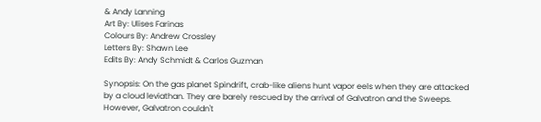& Andy Lanning
Art By: Ulises Farinas
Colours By: Andrew Crossley
Letters By: Shawn Lee
Edits By: Andy Schmidt & Carlos Guzman

Synopsis: On the gas planet Spindrift, crab-like aliens hunt vapor eels when they are attacked by a cloud leviathan. They are barely rescued by the arrival of Galvatron and the Sweeps. However, Galvatron couldn't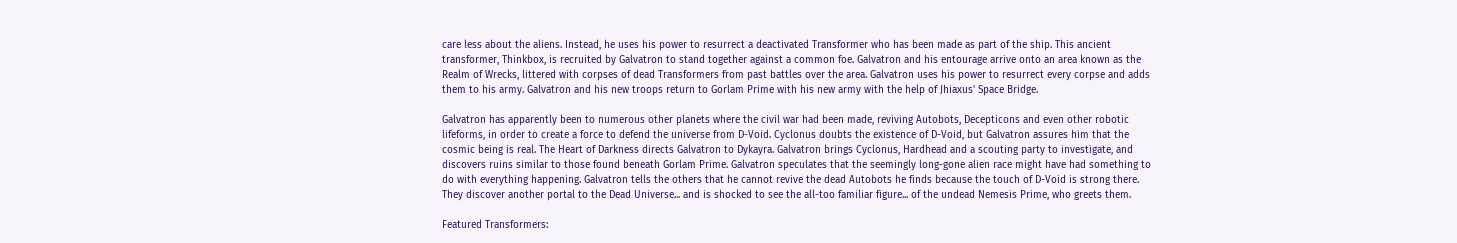care less about the aliens. Instead, he uses his power to resurrect a deactivated Transformer who has been made as part of the ship. This ancient transformer, Thinkbox, is recruited by Galvatron to stand together against a common foe. Galvatron and his entourage arrive onto an area known as the Realm of Wrecks, littered with corpses of dead Transformers from past battles over the area. Galvatron uses his power to resurrect every corpse and adds them to his army. Galvatron and his new troops return to Gorlam Prime with his new army with the help of Jhiaxus' Space Bridge.

Galvatron has apparently been to numerous other planets where the civil war had been made, reviving Autobots, Decepticons and even other robotic lifeforms, in order to create a force to defend the universe from D-Void. Cyclonus doubts the existence of D-Void, but Galvatron assures him that the cosmic being is real. The Heart of Darkness directs Galvatron to Dykayra. Galvatron brings Cyclonus, Hardhead and a scouting party to investigate, and discovers ruins similar to those found beneath Gorlam Prime. Galvatron speculates that the seemingly long-gone alien race might have had something to do with everything happening. Galvatron tells the others that he cannot revive the dead Autobots he finds because the touch of D-Void is strong there. They discover another portal to the Dead Universe... and is shocked to see the all-too familiar figure... of the undead Nemesis Prime, who greets them.

Featured Transformers: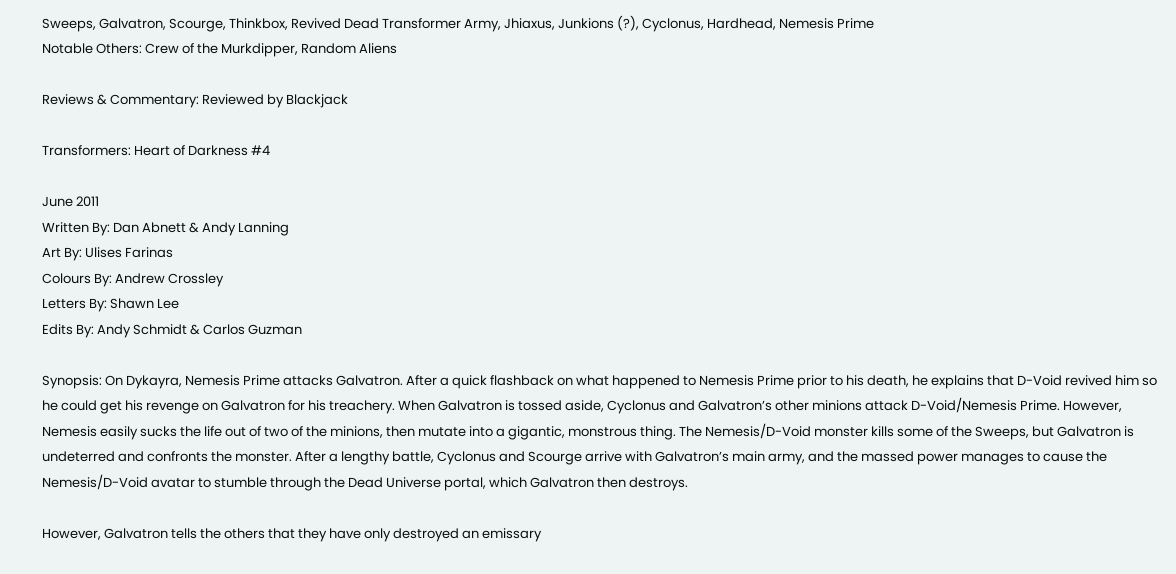Sweeps, Galvatron, Scourge, Thinkbox, Revived Dead Transformer Army, Jhiaxus, Junkions (?), Cyclonus, Hardhead, Nemesis Prime
Notable Others: Crew of the Murkdipper, Random Aliens

Reviews & Commentary: Reviewed by Blackjack

Transformers: Heart of Darkness #4

June 2011
Written By: Dan Abnett & Andy Lanning
Art By: Ulises Farinas
Colours By: Andrew Crossley
Letters By: Shawn Lee
Edits By: Andy Schmidt & Carlos Guzman

Synopsis: On Dykayra, Nemesis Prime attacks Galvatron. After a quick flashback on what happened to Nemesis Prime prior to his death, he explains that D-Void revived him so he could get his revenge on Galvatron for his treachery. When Galvatron is tossed aside, Cyclonus and Galvatron’s other minions attack D-Void/Nemesis Prime. However, Nemesis easily sucks the life out of two of the minions, then mutate into a gigantic, monstrous thing. The Nemesis/D-Void monster kills some of the Sweeps, but Galvatron is undeterred and confronts the monster. After a lengthy battle, Cyclonus and Scourge arrive with Galvatron’s main army, and the massed power manages to cause the Nemesis/D-Void avatar to stumble through the Dead Universe portal, which Galvatron then destroys.

However, Galvatron tells the others that they have only destroyed an emissary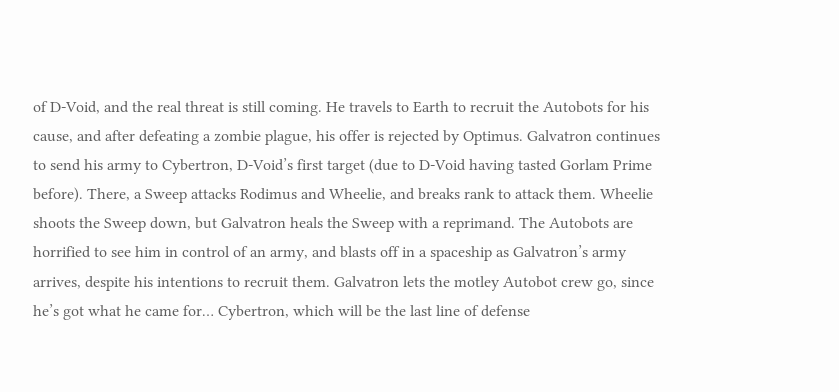of D-Void, and the real threat is still coming. He travels to Earth to recruit the Autobots for his cause, and after defeating a zombie plague, his offer is rejected by Optimus. Galvatron continues to send his army to Cybertron, D-Void’s first target (due to D-Void having tasted Gorlam Prime before). There, a Sweep attacks Rodimus and Wheelie, and breaks rank to attack them. Wheelie shoots the Sweep down, but Galvatron heals the Sweep with a reprimand. The Autobots are horrified to see him in control of an army, and blasts off in a spaceship as Galvatron’s army arrives, despite his intentions to recruit them. Galvatron lets the motley Autobot crew go, since he’s got what he came for… Cybertron, which will be the last line of defense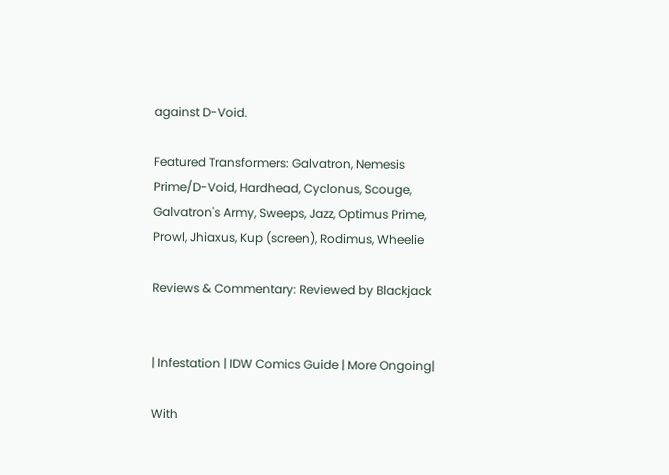against D-Void.

Featured Transformers: Galvatron, Nemesis Prime/D-Void, Hardhead, Cyclonus, Scouge, Galvatron's Army, Sweeps, Jazz, Optimus Prime, Prowl, Jhiaxus, Kup (screen), Rodimus, Wheelie

Reviews & Commentary: Reviewed by Blackjack


| Infestation | IDW Comics Guide | More Ongoing|

With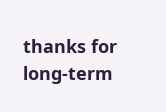thanks for long-term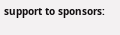support to sponsors: